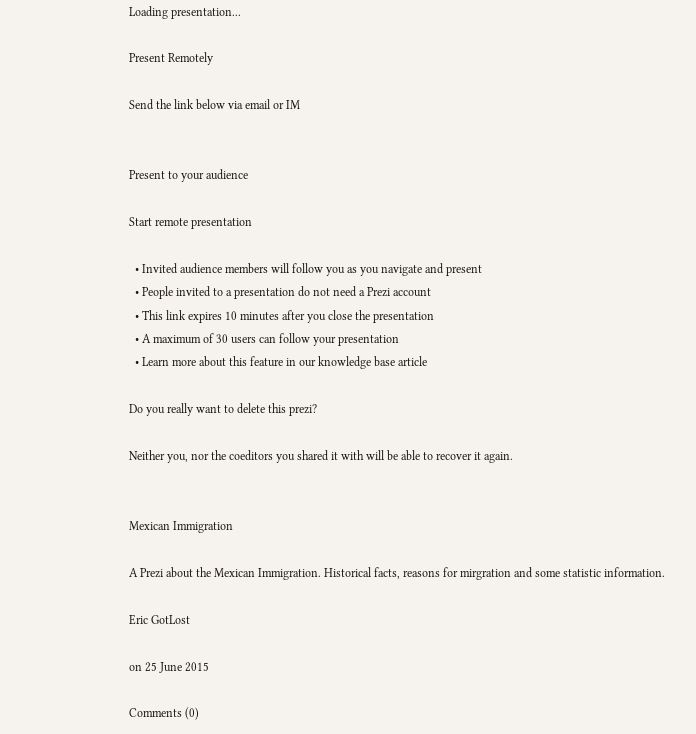Loading presentation...

Present Remotely

Send the link below via email or IM


Present to your audience

Start remote presentation

  • Invited audience members will follow you as you navigate and present
  • People invited to a presentation do not need a Prezi account
  • This link expires 10 minutes after you close the presentation
  • A maximum of 30 users can follow your presentation
  • Learn more about this feature in our knowledge base article

Do you really want to delete this prezi?

Neither you, nor the coeditors you shared it with will be able to recover it again.


Mexican Immigration

A Prezi about the Mexican Immigration. Historical facts, reasons for mirgration and some statistic information.

Eric GotLost

on 25 June 2015

Comments (0)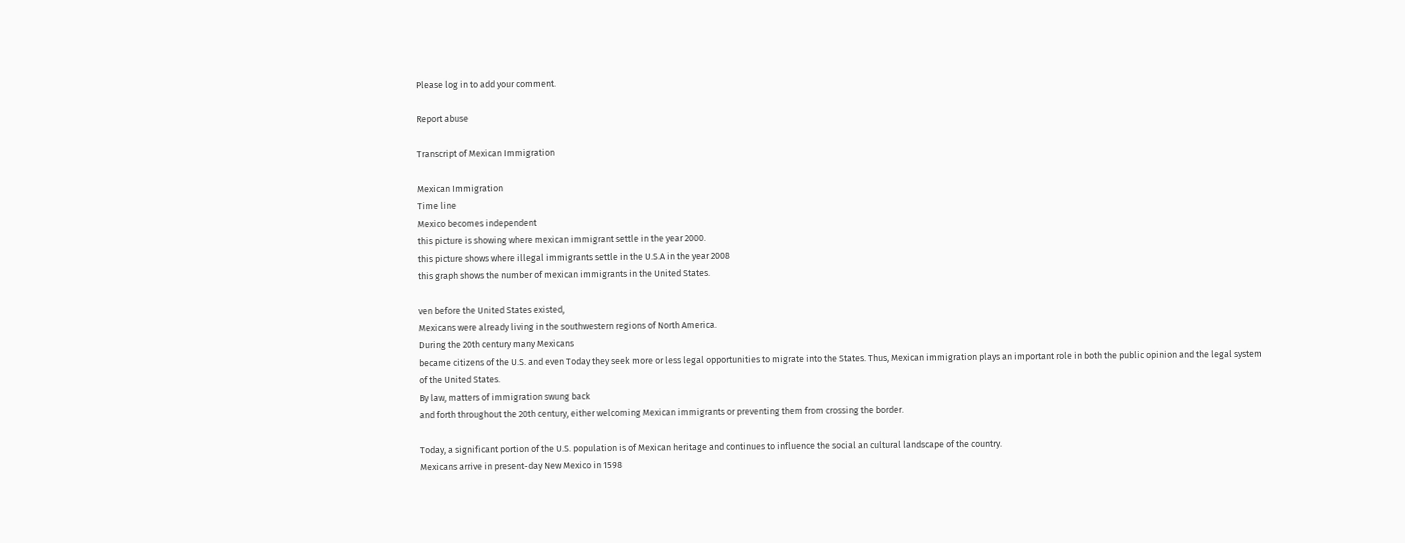Please log in to add your comment.

Report abuse

Transcript of Mexican Immigration

Mexican Immigration
Time line
Mexico becomes independent
this picture is showing where mexican immigrant settle in the year 2000.
this picture shows where illegal immigrants settle in the U.S.A in the year 2008
this graph shows the number of mexican immigrants in the United States.

ven before the United States existed,
Mexicans were already living in the southwestern regions of North America.
During the 20th century many Mexicans
became citizens of the U.S. and even Today they seek more or less legal opportunities to migrate into the States. Thus, Mexican immigration plays an important role in both the public opinion and the legal system of the United States.
By law, matters of immigration swung back
and forth throughout the 20th century, either welcoming Mexican immigrants or preventing them from crossing the border.

Today, a significant portion of the U.S. population is of Mexican heritage and continues to influence the social an cultural landscape of the country.
Mexicans arrive in present-day New Mexico in 1598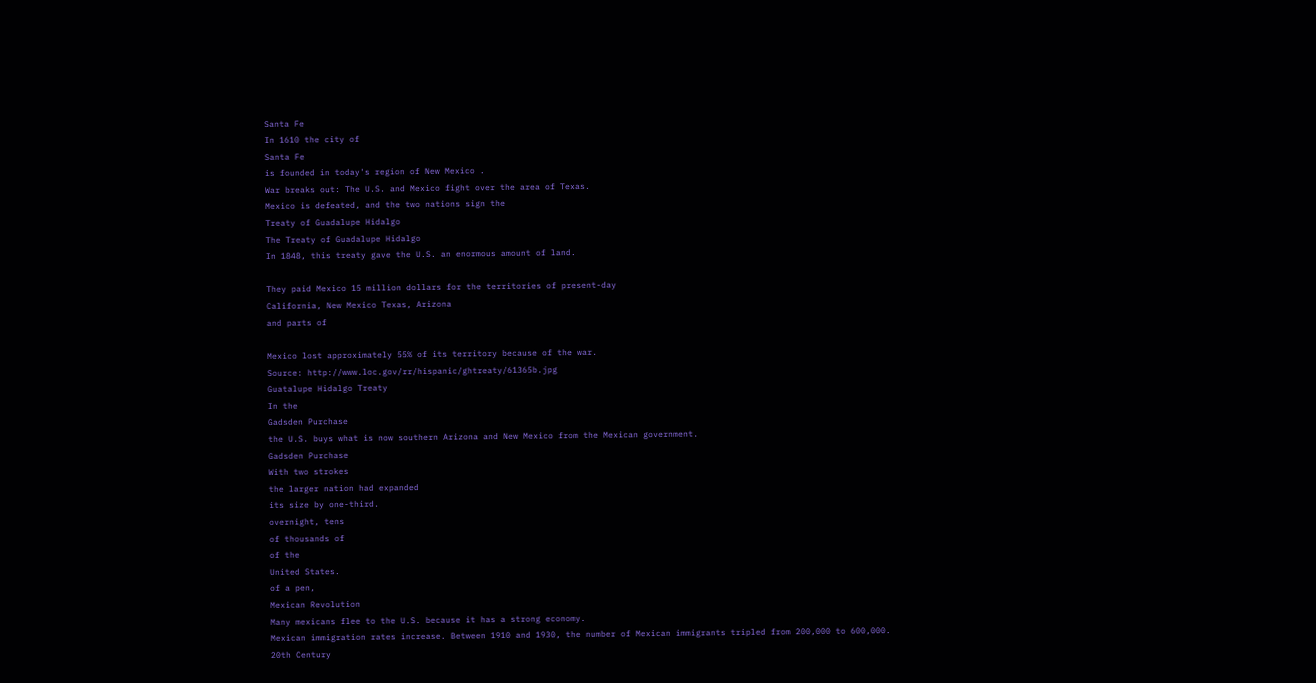Santa Fe
In 1610 the city of
Santa Fe
is founded in today's region of New Mexico .
War breaks out: The U.S. and Mexico fight over the area of Texas.
Mexico is defeated, and the two nations sign the
Treaty of Guadalupe Hidalgo
The Treaty of Guadalupe Hidalgo
In 1848, this treaty gave the U.S. an enormous amount of land.

They paid Mexico 15 million dollars for the territories of present-day
California, New Mexico Texas, Arizona
and parts of

Mexico lost approximately 55% of its territory because of the war.
Source: http://www.loc.gov/rr/hispanic/ghtreaty/61365b.jpg
Guatalupe Hidalgo Treaty
In the
Gadsden Purchase
the U.S. buys what is now southern Arizona and New Mexico from the Mexican government.
Gadsden Purchase
With two strokes
the larger nation had expanded
its size by one-third.
overnight, tens
of thousands of
of the
United States.
of a pen,
Mexican Revolution
Many mexicans flee to the U.S. because it has a strong economy.
Mexican immigration rates increase. Between 1910 and 1930, the number of Mexican immigrants tripled from 200,000 to 600,000.
20th Century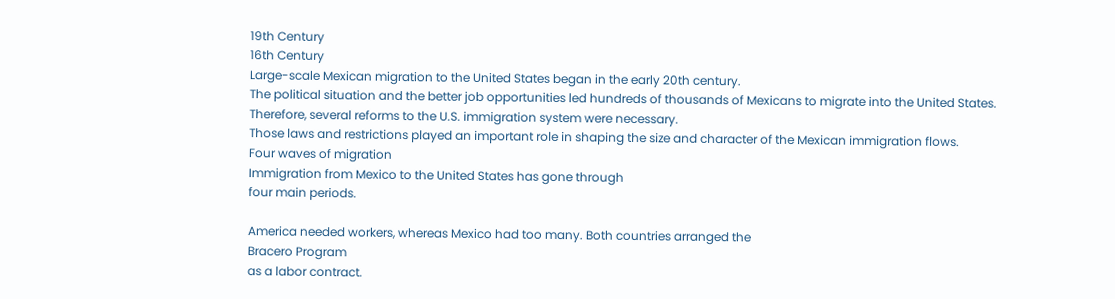19th Century
16th Century
Large-scale Mexican migration to the United States began in the early 20th century.
The political situation and the better job opportunities led hundreds of thousands of Mexicans to migrate into the United States.
Therefore, several reforms to the U.S. immigration system were necessary.
Those laws and restrictions played an important role in shaping the size and character of the Mexican immigration flows.
Four waves of migration
Immigration from Mexico to the United States has gone through
four main periods.

America needed workers, whereas Mexico had too many. Both countries arranged the
Bracero Program
as a labor contract.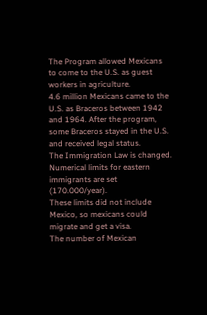The Program allowed Mexicans to come to the U.S. as guest workers in agriculture.
4.6 million Mexicans came to the U.S. as Braceros between 1942 and 1964. After the program, some Braceros stayed in the U.S. and received legal status.
The Immigration Law is changed.
Numerical limits for eastern immigrants are set (170.000/year).
These limits did not include Mexico, so mexicans could migrate and get a visa.
The number of Mexican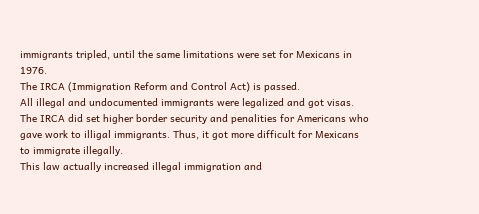immigrants tripled, until the same limitations were set for Mexicans in 1976.
The IRCA (Immigration Reform and Control Act) is passed.
All illegal and undocumented immigrants were legalized and got visas.
The IRCA did set higher border security and penalities for Americans who gave work to illigal immigrants. Thus, it got more difficult for Mexicans to immigrate illegally.
This law actually increased illegal immigration and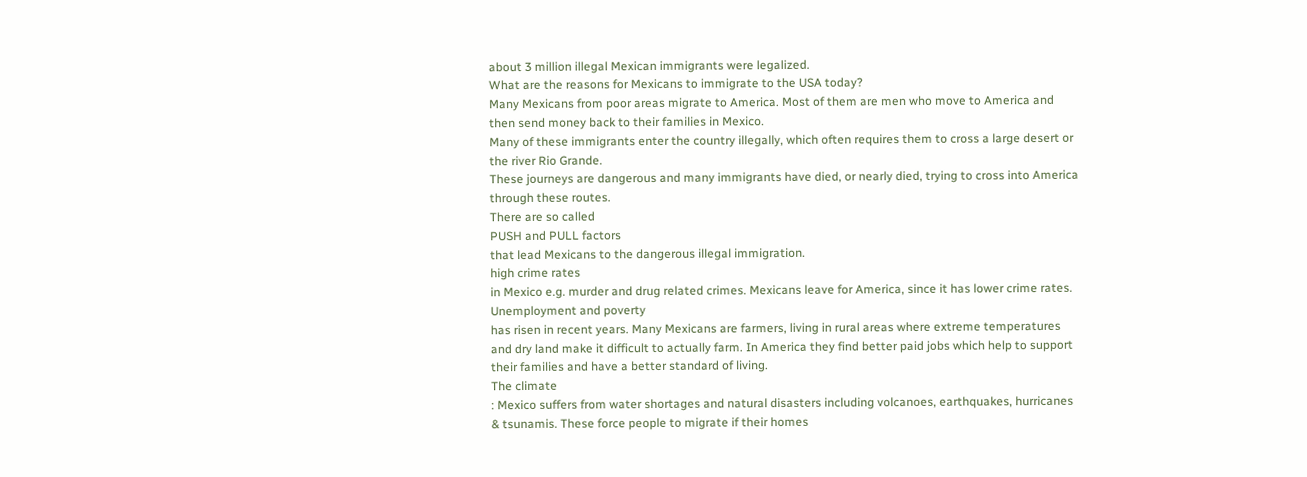about 3 million illegal Mexican immigrants were legalized.
What are the reasons for Mexicans to immigrate to the USA today?
Many Mexicans from poor areas migrate to America. Most of them are men who move to America and then send money back to their families in Mexico.
Many of these immigrants enter the country illegally, which often requires them to cross a large desert or the river Rio Grande.
These journeys are dangerous and many immigrants have died, or nearly died, trying to cross into America through these routes.
There are so called
PUSH and PULL factors
that lead Mexicans to the dangerous illegal immigration.
high crime rates
in Mexico e.g. murder and drug related crimes. Mexicans leave for America, since it has lower crime rates.
Unemployment and poverty
has risen in recent years. Many Mexicans are farmers, living in rural areas where extreme temperatures and dry land make it difficult to actually farm. In America they find better paid jobs which help to support their families and have a better standard of living.
The climate
: Mexico suffers from water shortages and natural disasters including volcanoes, earthquakes, hurricanes & tsunamis. These force people to migrate if their homes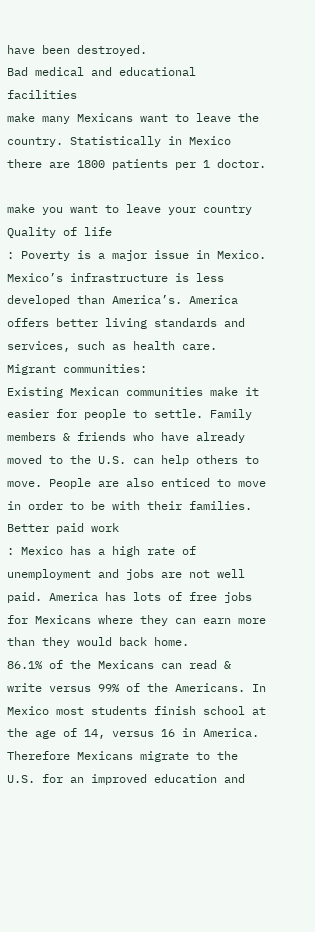have been destroyed.
Bad medical and educational facilities
make many Mexicans want to leave the country. Statistically in Mexico there are 1800 patients per 1 doctor.

make you want to leave your country
Quality of life
: Poverty is a major issue in Mexico. Mexico’s infrastructure is less developed than America’s. America offers better living standards and services, such as health care.
Migrant communities:
Existing Mexican communities make it easier for people to settle. Family members & friends who have already moved to the U.S. can help others to move. People are also enticed to move in order to be with their families.
Better paid work
: Mexico has a high rate of unemployment and jobs are not well paid. America has lots of free jobs for Mexicans where they can earn more than they would back home.
86.1% of the Mexicans can read & write versus 99% of the Americans. In Mexico most students finish school at the age of 14, versus 16 in America. Therefore Mexicans migrate to the U.S. for an improved education and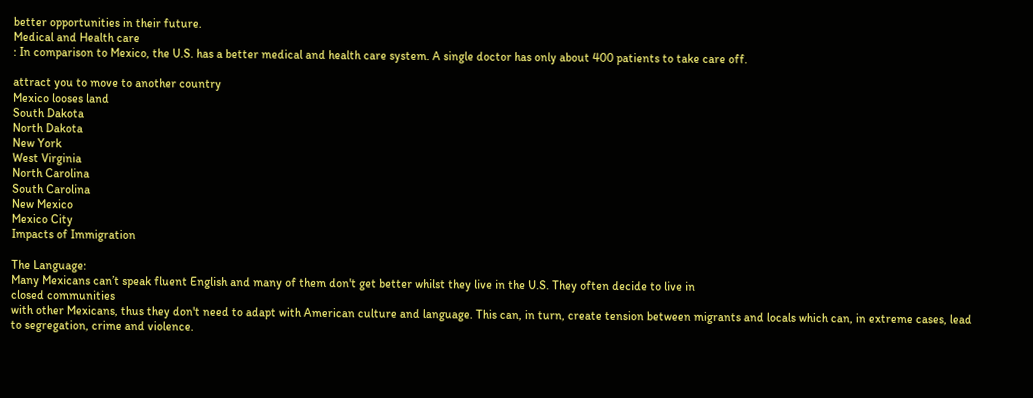better opportunities in their future.
Medical and Health care
: In comparison to Mexico, the U.S. has a better medical and health care system. A single doctor has only about 400 patients to take care off.

attract you to move to another country
Mexico looses land
South Dakota
North Dakota
New York
West Virginia
North Carolina
South Carolina
New Mexico
Mexico City
Impacts of Immigration

The Language:
Many Mexicans can’t speak fluent English and many of them don't get better whilst they live in the U.S. They often decide to live in
closed communities
with other Mexicans, thus they don't need to adapt with American culture and language. This can, in turn, create tension between migrants and locals which can, in extreme cases, lead to segregation, crime and violence.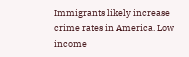Immigrants likely increase crime rates in America. Low income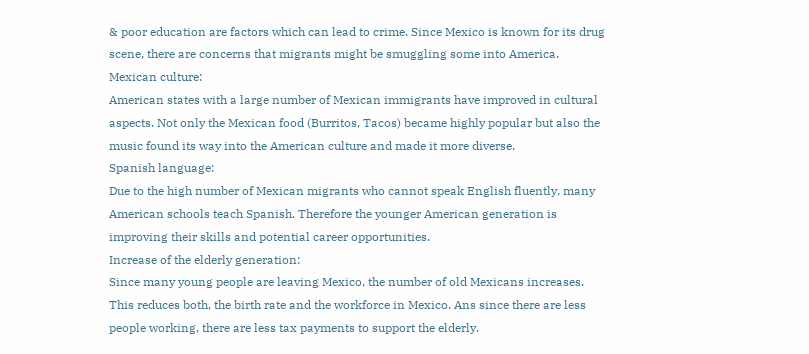& poor education are factors which can lead to crime. Since Mexico is known for its drug scene, there are concerns that migrants might be smuggling some into America.
Mexican culture:
American states with a large number of Mexican immigrants have improved in cultural aspects. Not only the Mexican food (Burritos, Tacos) became highly popular but also the music found its way into the American culture and made it more diverse.
Spanish language:
Due to the high number of Mexican migrants who cannot speak English fluently, many American schools teach Spanish. Therefore the younger American generation is improving their skills and potential career opportunities.
Increase of the elderly generation:
Since many young people are leaving Mexico, the number of old Mexicans increases. This reduces both, the birth rate and the workforce in Mexico. Ans since there are less people working, there are less tax payments to support the elderly.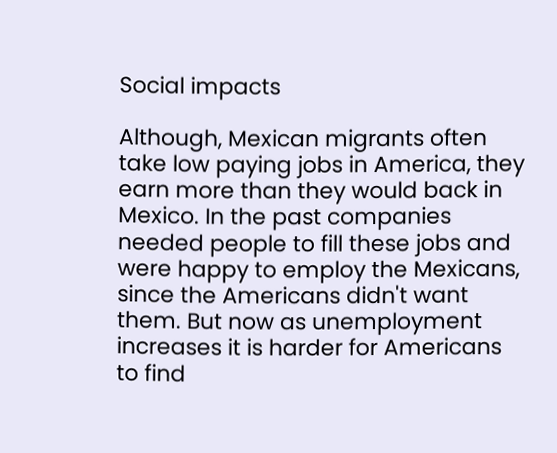Social impacts

Although, Mexican migrants often take low paying jobs in America, they earn more than they would back in Mexico. In the past companies needed people to fill these jobs and were happy to employ the Mexicans, since the Americans didn't want them. But now as unemployment increases it is harder for Americans to find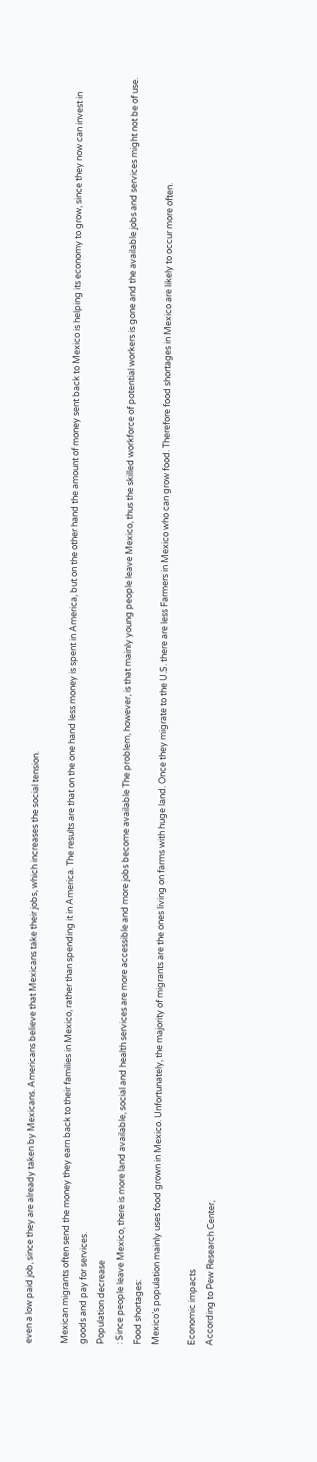even a low paid job, since they are already taken by Mexicans. Americans believe that Mexicans take their jobs, which increases the social tension.

Mexican migrants often send the money they earn back to their families in Mexico, rather than spending it in America. The results are that on the one hand less money is spent in America, but on the other hand the amount of money sent back to Mexico is helping its economy to grow, since they now can invest in goods and pay for services.
Population decrease
: Since people leave Mexico, there is more land available, social and health services are more accessible and more jobs become available The problem, however, is that mainly young people leave Mexico, thus the skilled workforce of potential workers is gone and the available jobs and services might not be of use.
Food shortages:
Mexico’s population mainly uses food grown in Mexico. Unfortunately, the majority of migrants are the ones living on farms with huge land. Once they migrate to the U.S. there are less Farmers in Mexico who can grow food. Therefore food shortages in Mexico are likely to occur more often.

Economic impacts
According to Pew Research Center,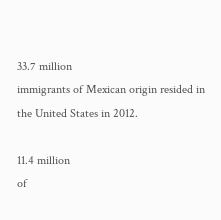33.7 million
immigrants of Mexican origin resided in the United States in 2012.

11.4 million
of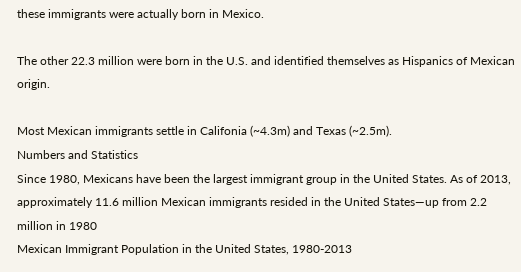these immigrants were actually born in Mexico.

The other 22.3 million were born in the U.S. and identified themselves as Hispanics of Mexican origin.

Most Mexican immigrants settle in Califonia (~4.3m) and Texas (~2.5m).
Numbers and Statistics
Since 1980, Mexicans have been the largest immigrant group in the United States. As of 2013, approximately 11.6 million Mexican immigrants resided in the United States—up from 2.2 million in 1980
Mexican Immigrant Population in the United States, 1980-2013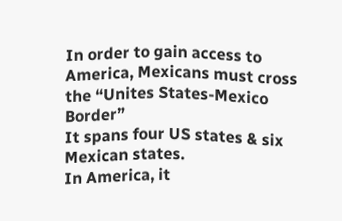In order to gain access to America, Mexicans must cross the “Unites States-Mexico Border”
It spans four US states & six Mexican states.
In America, it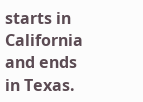starts in California and ends in Texas.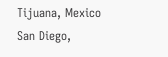Tijuana, Mexico
San Diego,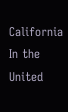California
In the United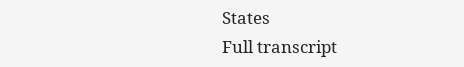States
Full transcript